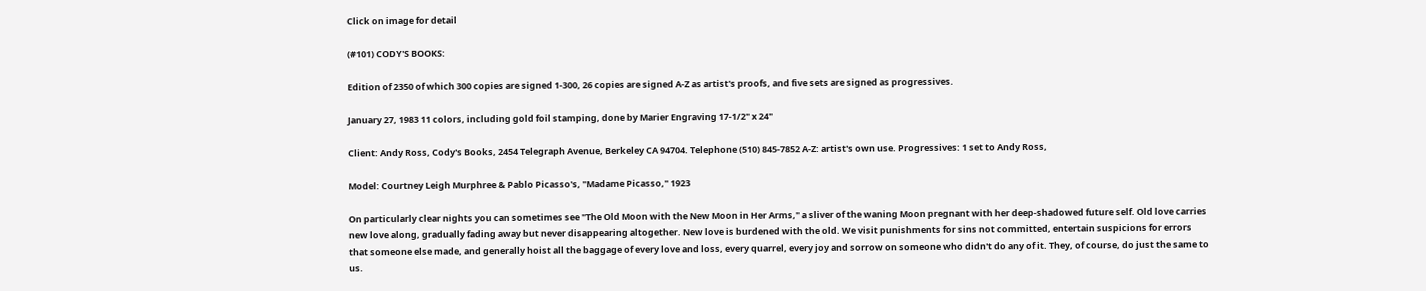Click on image for detail

(#101) CODY'S BOOKS:

Edition of 2350 of which 300 copies are signed 1-300, 26 copies are signed A-Z as artist's proofs, and five sets are signed as progressives.

January 27, 1983 11 colors, including gold foil stamping, done by Marier Engraving 17-1/2" x 24"

Client: Andy Ross, Cody's Books, 2454 Telegraph Avenue, Berkeley CA 94704. Telephone (510) 845-7852 A-Z: artist's own use. Progressives: 1 set to Andy Ross,

Model: Courtney Leigh Murphree & Pablo Picasso's, "Madame Picasso," 1923

On particularly clear nights you can sometimes see "The Old Moon with the New Moon in Her Arms," a sliver of the waning Moon pregnant with her deep-shadowed future self. Old love carries new love along, gradually fading away but never disappearing altogether. New love is burdened with the old. We visit punishments for sins not committed, entertain suspicions for errors that someone else made, and generally hoist all the baggage of every love and loss, every quarrel, every joy and sorrow on someone who didn't do any of it. They, of course, do just the same to us.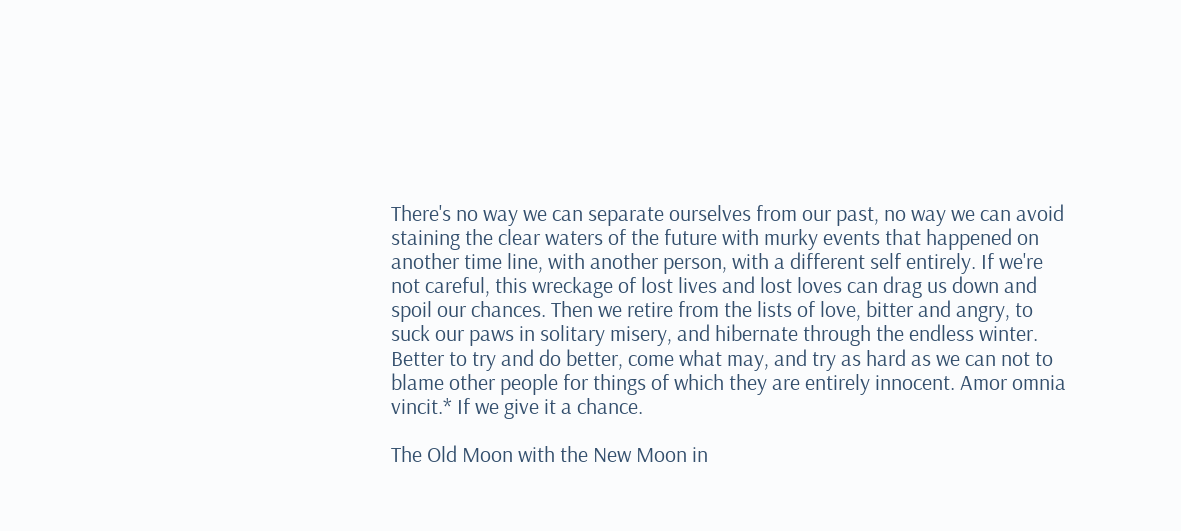There's no way we can separate ourselves from our past, no way we can avoid staining the clear waters of the future with murky events that happened on another time line, with another person, with a different self entirely. If we're not careful, this wreckage of lost lives and lost loves can drag us down and spoil our chances. Then we retire from the lists of love, bitter and angry, to suck our paws in solitary misery, and hibernate through the endless winter. Better to try and do better, come what may, and try as hard as we can not to blame other people for things of which they are entirely innocent. Amor omnia vincit.* If we give it a chance.

The Old Moon with the New Moon in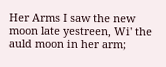Her Arms I saw the new moon late yestreen, Wi' the auld moon in her arm;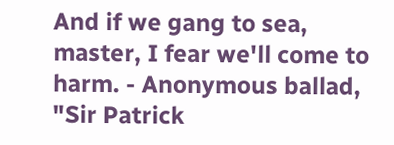And if we gang to sea, master, I fear we'll come to harm. - Anonymous ballad, "Sir Patrick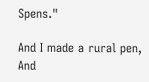Spens."

And I made a rural pen, And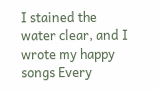I stained the water clear, and I wrote my happy songs Every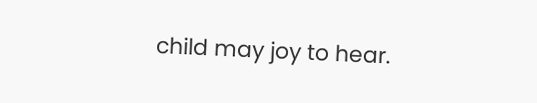child may joy to hear.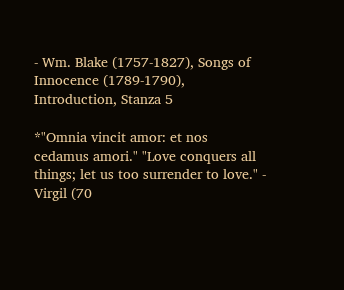- Wm. Blake (1757-1827), Songs of Innocence (1789-1790), Introduction, Stanza 5

*"Omnia vincit amor: et nos cedamus amori." "Love conquers all things; let us too surrender to love." - Virgil (70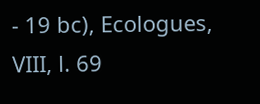- 19 bc), Ecologues, VIII, l. 69